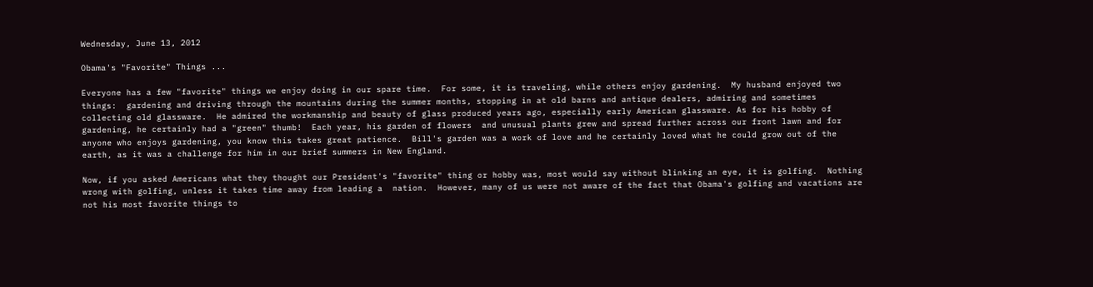Wednesday, June 13, 2012

Obama's "Favorite" Things ...

Everyone has a few "favorite" things we enjoy doing in our spare time.  For some, it is traveling, while others enjoy gardening.  My husband enjoyed two things:  gardening and driving through the mountains during the summer months, stopping in at old barns and antique dealers, admiring and sometimes collecting old glassware.  He admired the workmanship and beauty of glass produced years ago, especially early American glassware. As for his hobby of gardening, he certainly had a "green" thumb!  Each year, his garden of flowers  and unusual plants grew and spread further across our front lawn and for anyone who enjoys gardening, you know this takes great patience.  Bill's garden was a work of love and he certainly loved what he could grow out of the earth, as it was a challenge for him in our brief summers in New England.

Now, if you asked Americans what they thought our President's "favorite" thing or hobby was, most would say without blinking an eye, it is golfing.  Nothing wrong with golfing, unless it takes time away from leading a  nation.  However, many of us were not aware of the fact that Obama's golfing and vacations are not his most favorite things to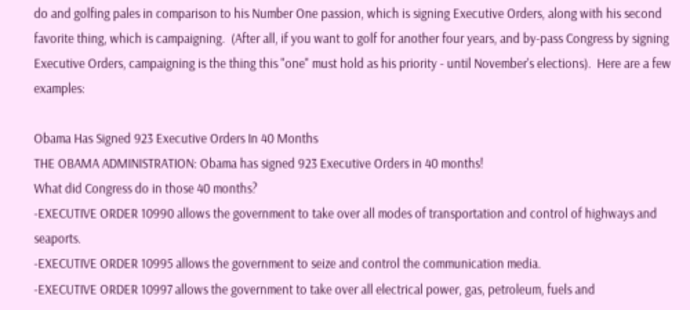do and golfing pales in comparison to his Number One passion, which is signing Executive Orders, along with his second favorite thing, which is campaigning.  (After all, if you want to golf for another four years, and by-pass Congress by signing Executive Orders, campaigning is the thing this "one" must hold as his priority - until November's elections).  Here are a few examples:

Obama Has Signed 923 Executive Orders In 40 Months
THE OBAMA ADMINISTRATION: Obama has signed 923 Executive Orders in 40 months!
What did Congress do in those 40 months?
-EXECUTIVE ORDER 10990 allows the government to take over all modes of transportation and control of highways and seaports.
-EXECUTIVE ORDER 10995 allows the government to seize and control the communication media.
-EXECUTIVE ORDER 10997 allows the government to take over all electrical power, gas, petroleum, fuels and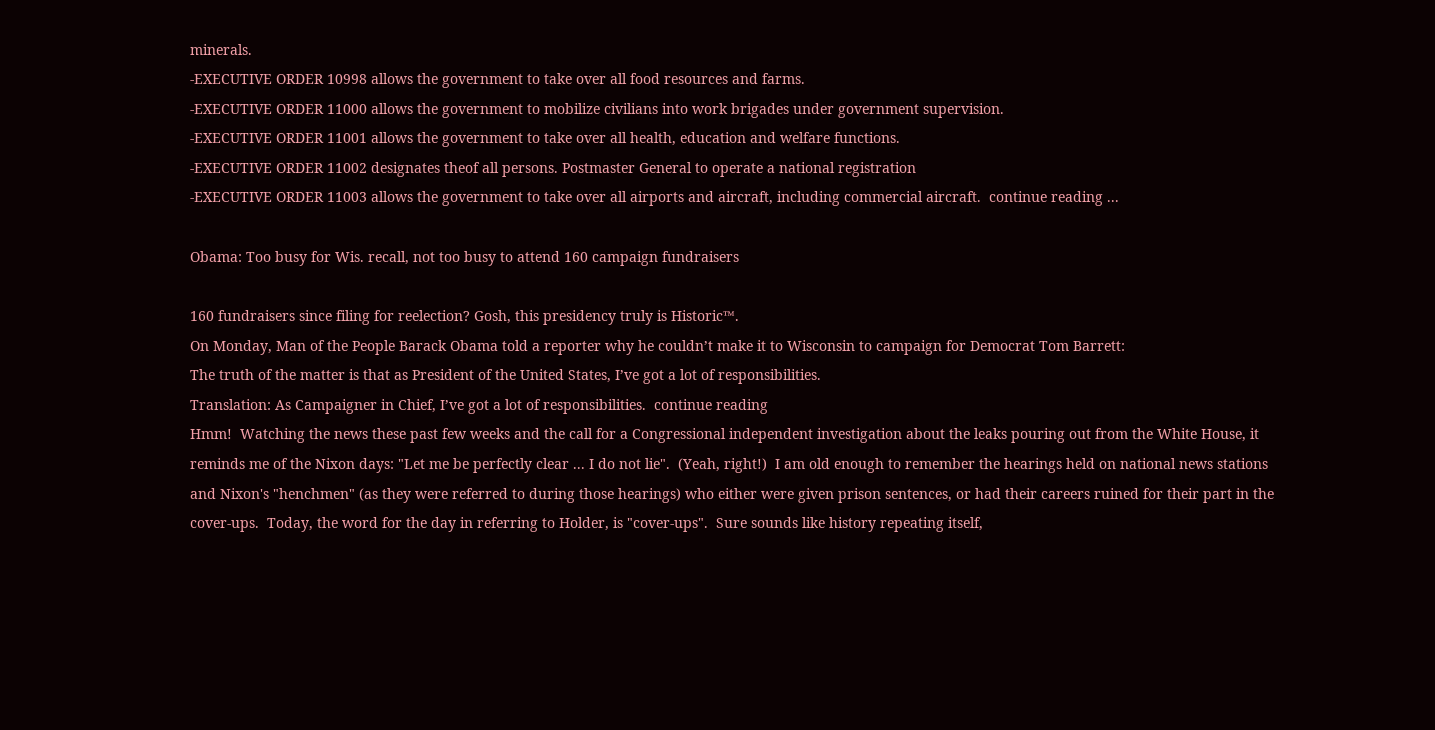minerals.
-EXECUTIVE ORDER 10998 allows the government to take over all food resources and farms.
-EXECUTIVE ORDER 11000 allows the government to mobilize civilians into work brigades under government supervision.
-EXECUTIVE ORDER 11001 allows the government to take over all health, education and welfare functions.
-EXECUTIVE ORDER 11002 designates theof all persons. Postmaster General to operate a national registration
-EXECUTIVE ORDER 11003 allows the government to take over all airports and aircraft, including commercial aircraft.  continue reading ...

Obama: Too busy for Wis. recall, not too busy to attend 160 campaign fundraisers

160 fundraisers since filing for reelection? Gosh, this presidency truly is Historic™.
On Monday, Man of the People Barack Obama told a reporter why he couldn’t make it to Wisconsin to campaign for Democrat Tom Barrett:
The truth of the matter is that as President of the United States, I’ve got a lot of responsibilities.
Translation: As Campaigner in Chief, I’ve got a lot of responsibilities.  continue reading
Hmm!  Watching the news these past few weeks and the call for a Congressional independent investigation about the leaks pouring out from the White House, it reminds me of the Nixon days: "Let me be perfectly clear ... I do not lie".  (Yeah, right!)  I am old enough to remember the hearings held on national news stations and Nixon's "henchmen" (as they were referred to during those hearings) who either were given prison sentences, or had their careers ruined for their part in the cover-ups.  Today, the word for the day in referring to Holder, is "cover-ups".  Sure sounds like history repeating itself,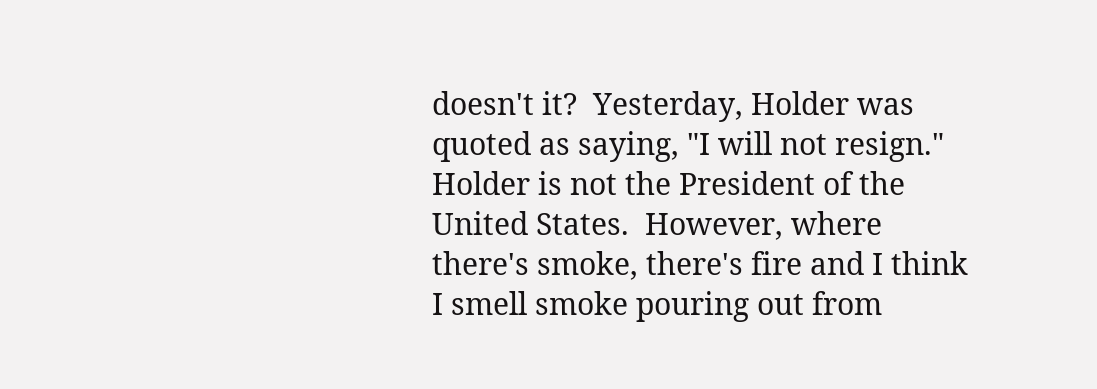doesn't it?  Yesterday, Holder was quoted as saying, "I will not resign."  Holder is not the President of the United States.  However, where there's smoke, there's fire and I think I smell smoke pouring out from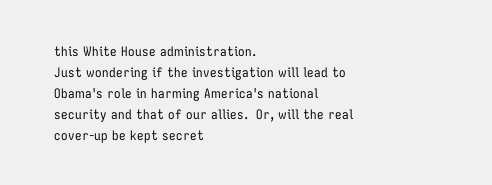this White House administration.
Just wondering if the investigation will lead to Obama's role in harming America's national security and that of our allies.  Or, will the real cover-up be kept secret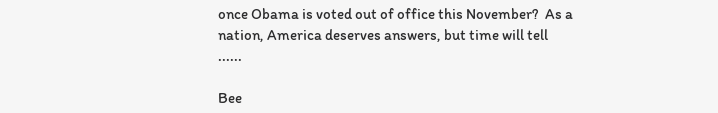once Obama is voted out of office this November?  As a nation, America deserves answers, but time will tell ......

Bee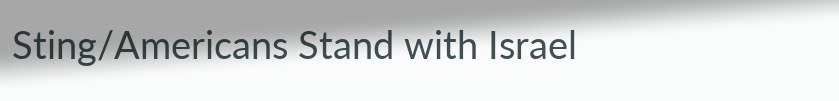Sting/Americans Stand with Israel